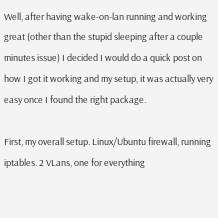Well, after having wake-on-lan running and working great (other than the stupid sleeping after a couple minutes issue) I decided I would do a quick post on how I got it working and my setup, it was actually very easy once I found the right package.

First, my overall setup. Linux/Ubuntu firewall, running iptables. 2 VLans, one for everything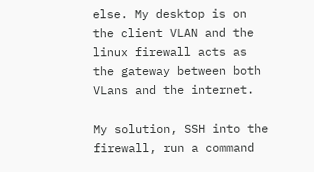else. My desktop is on the client VLAN and the linux firewall acts as the gateway between both VLans and the internet.

My solution, SSH into the firewall, run a command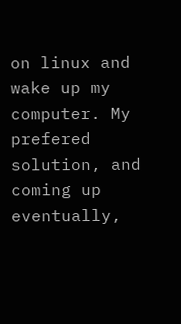on linux and wake up my computer. My prefered solution, and coming up eventually,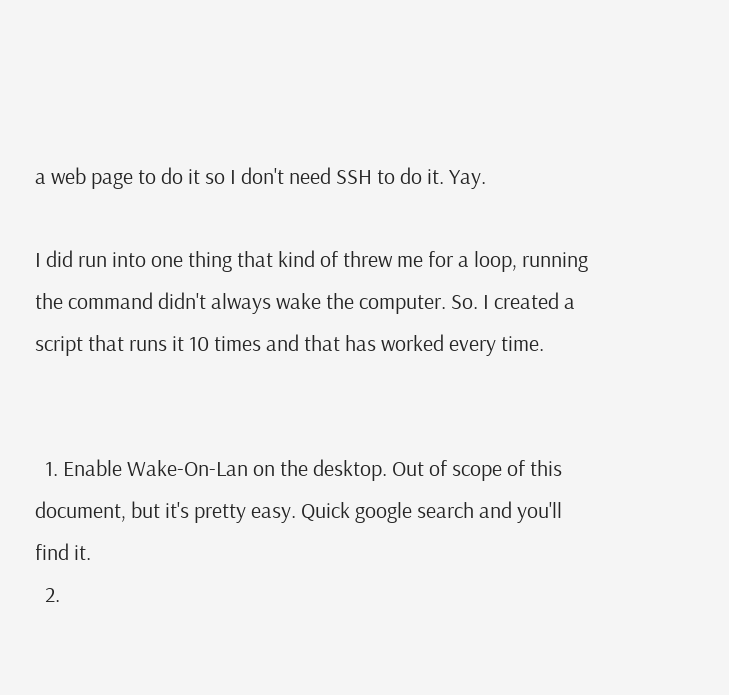a web page to do it so I don't need SSH to do it. Yay.

I did run into one thing that kind of threw me for a loop, running the command didn't always wake the computer. So. I created a script that runs it 10 times and that has worked every time.


  1. Enable Wake-On-Lan on the desktop. Out of scope of this document, but it's pretty easy. Quick google search and you'll find it.
  2.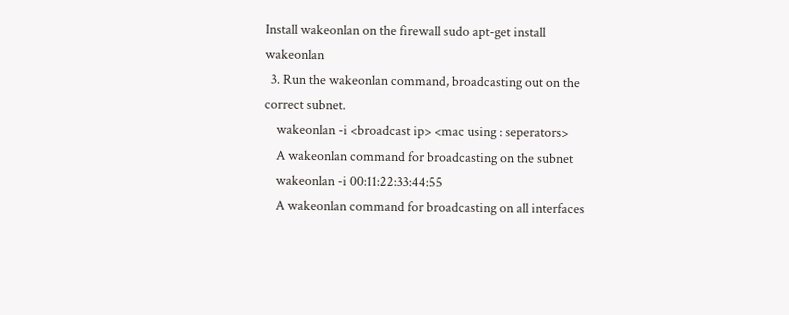Install wakeonlan on the firewall sudo apt-get install wakeonlan
  3. Run the wakeonlan command, broadcasting out on the correct subnet.
    wakeonlan -i <broadcast ip> <mac using : seperators>
    A wakeonlan command for broadcasting on the subnet
    wakeonlan -i 00:11:22:33:44:55
    A wakeonlan command for broadcasting on all interfaces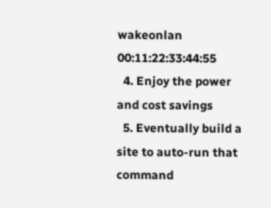wakeonlan 00:11:22:33:44:55
  4. Enjoy the power and cost savings
  5. Eventually build a site to auto-run that command